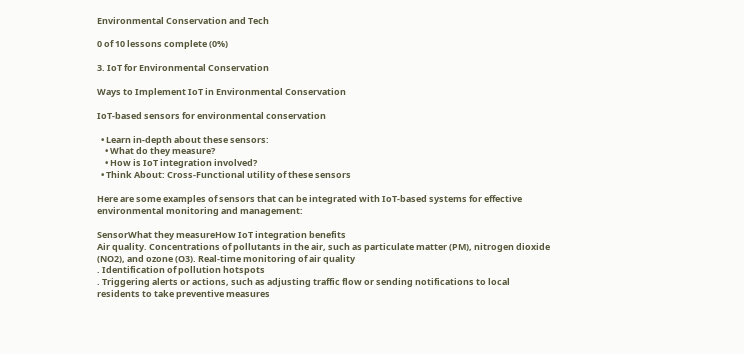Environmental Conservation and Tech

0 of 10 lessons complete (0%)

3. IoT for Environmental Conservation

Ways to Implement IoT in Environmental Conservation

IoT-based sensors for environmental conservation

  • Learn in-depth about these sensors:
    • What do they measure?
    • How is IoT integration involved?
  • Think About: Cross-Functional utility of these sensors

Here are some examples of sensors that can be integrated with IoT-based systems for effective environmental monitoring and management:

SensorWhat they measureHow IoT integration benefits
Air quality. Concentrations of pollutants in the air, such as particulate matter (PM), nitrogen dioxide (NO2), and ozone (O3). Real-time monitoring of air quality
. Identification of pollution hotspots
. Triggering alerts or actions, such as adjusting traffic flow or sending notifications to local residents to take preventive measures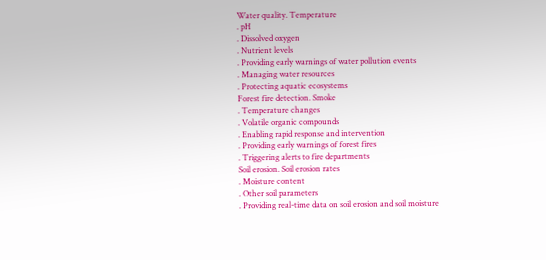Water quality. Temperature
. pH
. Dissolved oxygen
. Nutrient levels
. Providing early warnings of water pollution events
. Managing water resources
. Protecting aquatic ecosystems
Forest fire detection. Smoke
. Temperature changes
. Volatile organic compounds
. Enabling rapid response and intervention
. Providing early warnings of forest fires
. Triggering alerts to fire departments
Soil erosion. Soil erosion rates
. Moisture content
. Other soil parameters
. Providing real-time data on soil erosion and soil moisture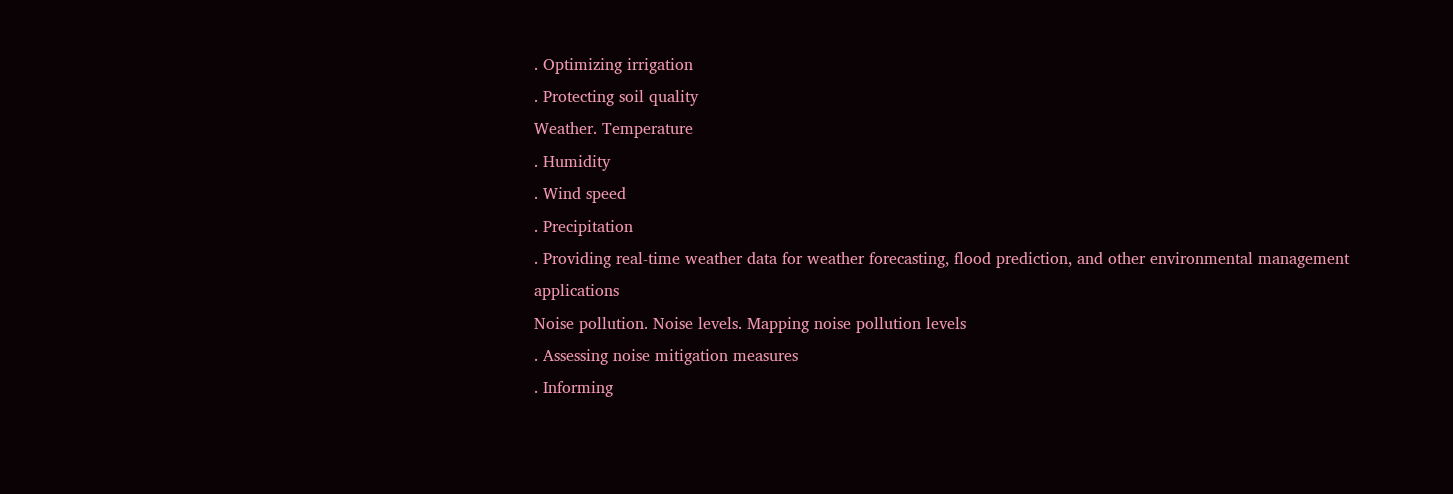. Optimizing irrigation
. Protecting soil quality
Weather. Temperature
. Humidity
. Wind speed
. Precipitation
. Providing real-time weather data for weather forecasting, flood prediction, and other environmental management applications
Noise pollution. Noise levels. Mapping noise pollution levels
. Assessing noise mitigation measures
. Informing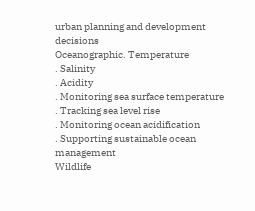urban planning and development decisions
Oceanographic. Temperature
. Salinity
. Acidity
. Monitoring sea surface temperature
. Tracking sea level rise
. Monitoring ocean acidification
. Supporting sustainable ocean management
Wildlife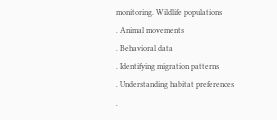monitoring. Wildlife populations
. Animal movements
. Behavioral data
. Identifying migration patterns
. Understanding habitat preferences
.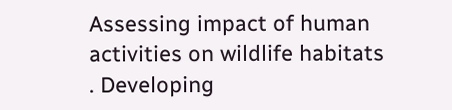Assessing impact of human activities on wildlife habitats
. Developing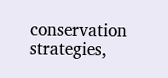conservation strategies,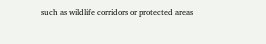such as wildlife corridors or protected areas